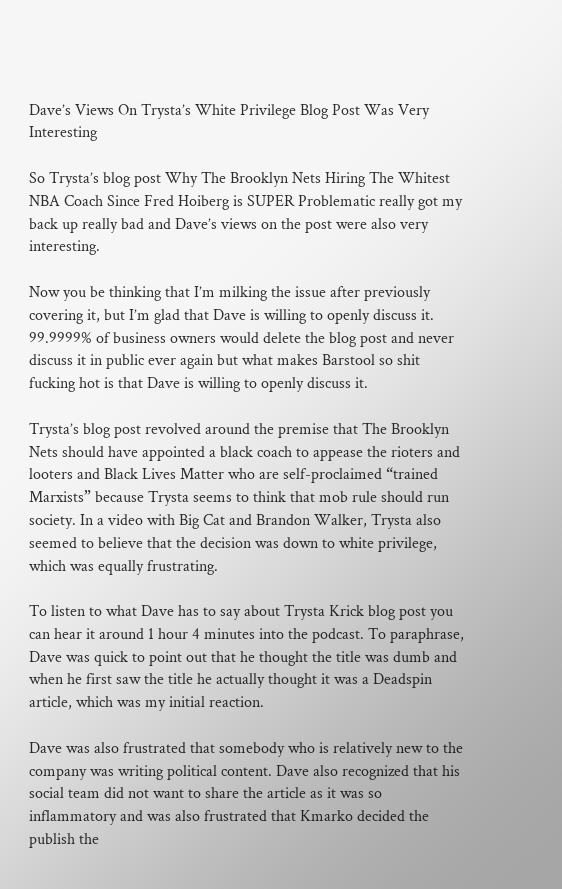Dave’s Views On Trysta’s White Privilege Blog Post Was Very Interesting

So Trysta’s blog post Why The Brooklyn Nets Hiring The Whitest NBA Coach Since Fred Hoiberg is SUPER Problematic really got my back up really bad and Dave’s views on the post were also very interesting.

Now you be thinking that I’m milking the issue after previously covering it, but I’m glad that Dave is willing to openly discuss it. 99.9999% of business owners would delete the blog post and never discuss it in public ever again but what makes Barstool so shit fucking hot is that Dave is willing to openly discuss it.

Trysta’s blog post revolved around the premise that The Brooklyn Nets should have appointed a black coach to appease the rioters and looters and Black Lives Matter who are self-proclaimed “trained Marxists” because Trysta seems to think that mob rule should run society. In a video with Big Cat and Brandon Walker, Trysta also seemed to believe that the decision was down to white privilege, which was equally frustrating.

To listen to what Dave has to say about Trysta Krick blog post you can hear it around 1 hour 4 minutes into the podcast. To paraphrase, Dave was quick to point out that he thought the title was dumb and when he first saw the title he actually thought it was a Deadspin article, which was my initial reaction.

Dave was also frustrated that somebody who is relatively new to the company was writing political content. Dave also recognized that his social team did not want to share the article as it was so inflammatory and was also frustrated that Kmarko decided the publish the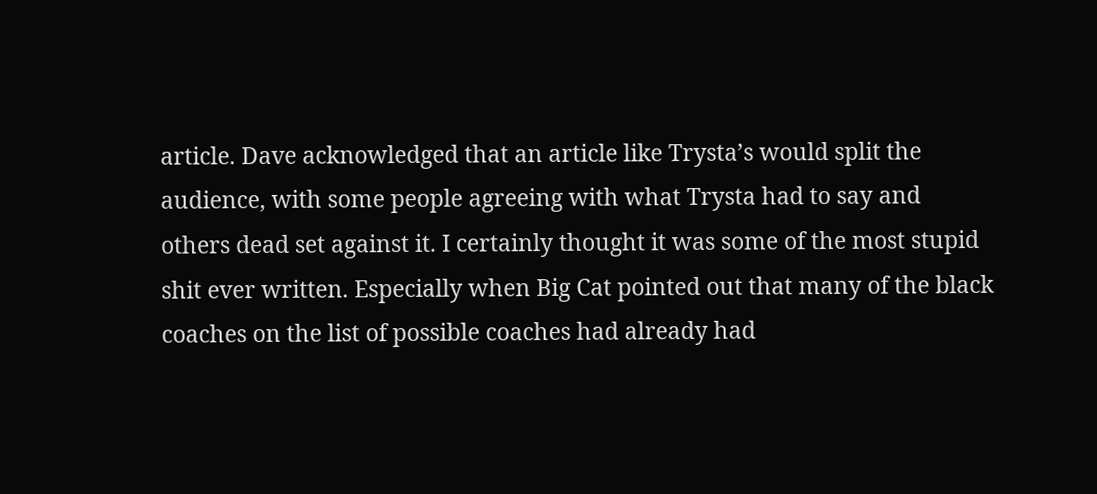article. Dave acknowledged that an article like Trysta’s would split the audience, with some people agreeing with what Trysta had to say and others dead set against it. I certainly thought it was some of the most stupid shit ever written. Especially when Big Cat pointed out that many of the black coaches on the list of possible coaches had already had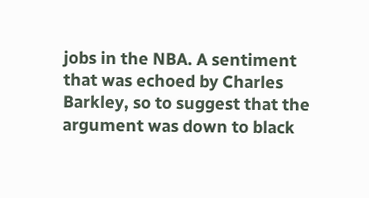jobs in the NBA. A sentiment that was echoed by Charles Barkley, so to suggest that the argument was down to black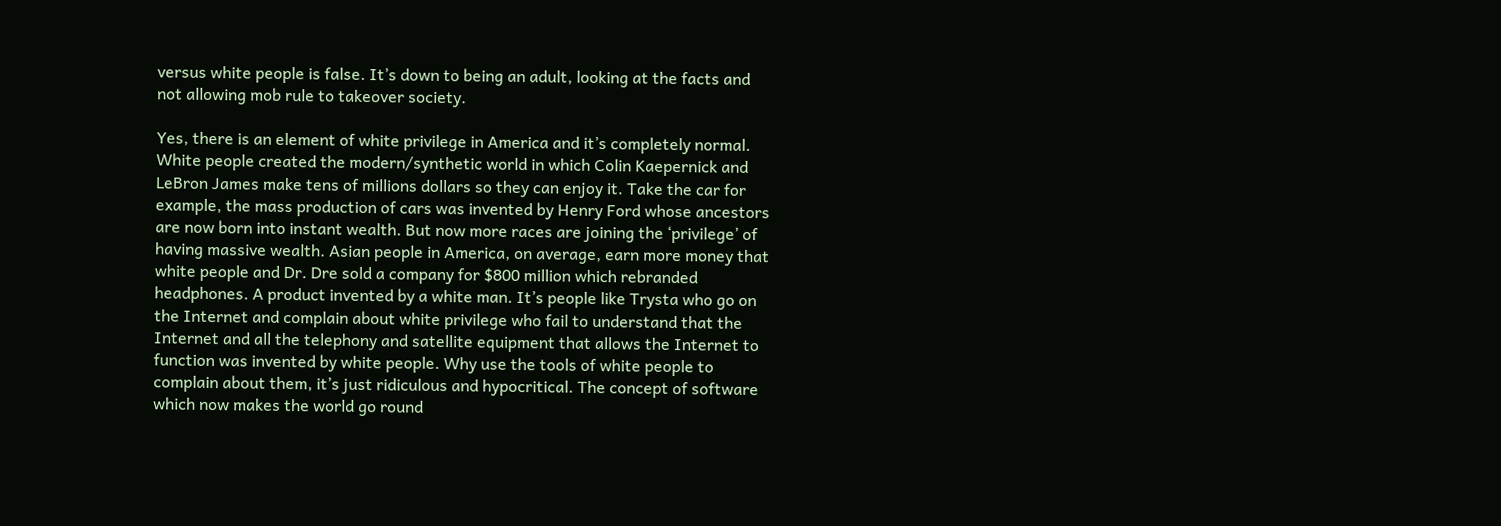versus white people is false. It’s down to being an adult, looking at the facts and not allowing mob rule to takeover society.

Yes, there is an element of white privilege in America and it’s completely normal. White people created the modern/synthetic world in which Colin Kaepernick and LeBron James make tens of millions dollars so they can enjoy it. Take the car for example, the mass production of cars was invented by Henry Ford whose ancestors are now born into instant wealth. But now more races are joining the ‘privilege’ of having massive wealth. Asian people in America, on average, earn more money that white people and Dr. Dre sold a company for $800 million which rebranded headphones. A product invented by a white man. It’s people like Trysta who go on the Internet and complain about white privilege who fail to understand that the Internet and all the telephony and satellite equipment that allows the Internet to function was invented by white people. Why use the tools of white people to complain about them, it’s just ridiculous and hypocritical. The concept of software which now makes the world go round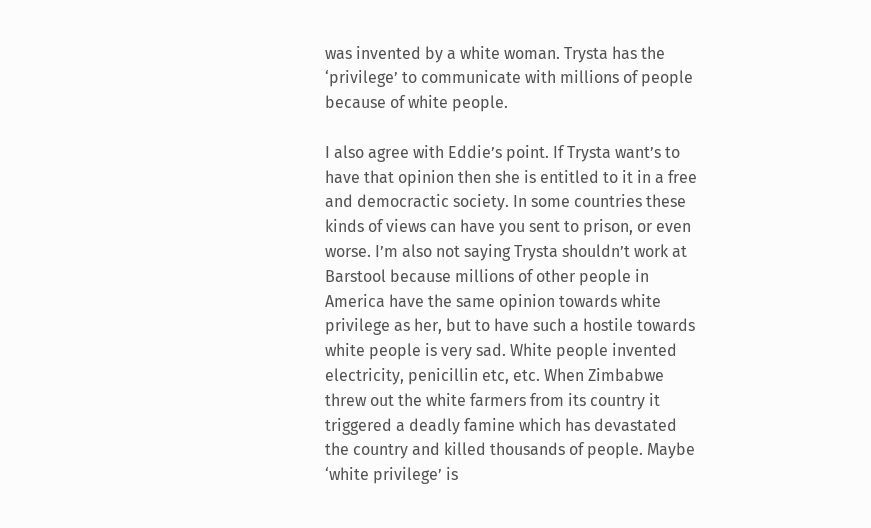was invented by a white woman. Trysta has the ‘privilege’ to communicate with millions of people because of white people.

I also agree with Eddie’s point. If Trysta want’s to have that opinion then she is entitled to it in a free and democractic society. In some countries these kinds of views can have you sent to prison, or even worse. I’m also not saying Trysta shouldn’t work at Barstool because millions of other people in America have the same opinion towards white privilege as her, but to have such a hostile towards white people is very sad. White people invented electricity, penicillin etc, etc. When Zimbabwe threw out the white farmers from its country it triggered a deadly famine which has devastated the country and killed thousands of people. Maybe ‘white privilege’ is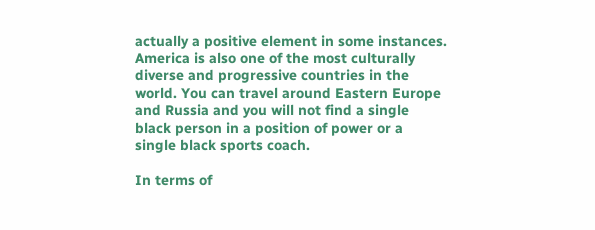actually a positive element in some instances. America is also one of the most culturally diverse and progressive countries in the world. You can travel around Eastern Europe and Russia and you will not find a single black person in a position of power or a single black sports coach.

In terms of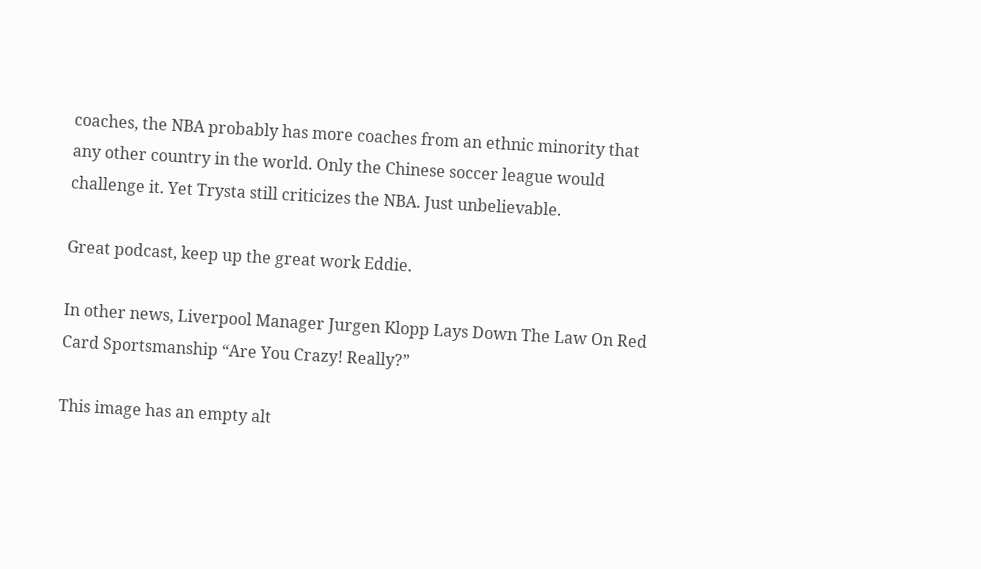coaches, the NBA probably has more coaches from an ethnic minority that any other country in the world. Only the Chinese soccer league would challenge it. Yet Trysta still criticizes the NBA. Just unbelievable.

Great podcast, keep up the great work Eddie.

In other news, Liverpool Manager Jurgen Klopp Lays Down The Law On Red Card Sportsmanship “Are You Crazy! Really?”

This image has an empty alt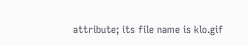attribute; its file name is klo.gif